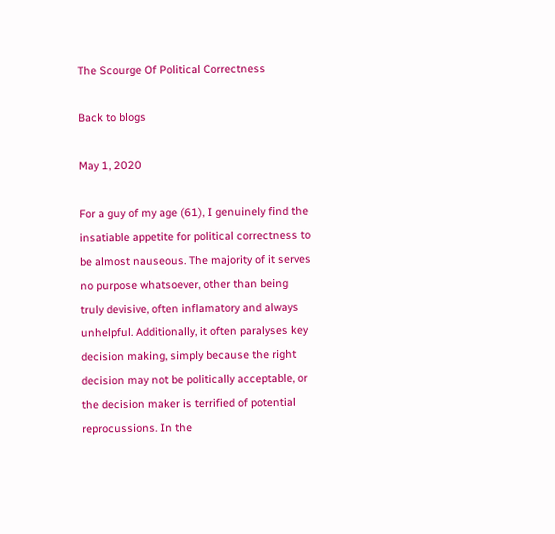The Scourge Of Political Correctness

Back to blogs

May 1, 2020

For a guy of my age (61), I genuinely find the insatiable appetite for political correctness to be almost nauseous. The majority of it serves no purpose whatsoever, other than being truly devisive, often inflamatory and always unhelpful. Additionally, it often paralyses key decision making, simply because the right decision may not be politically acceptable, or the decision maker is terrified of potential reprocussions. In the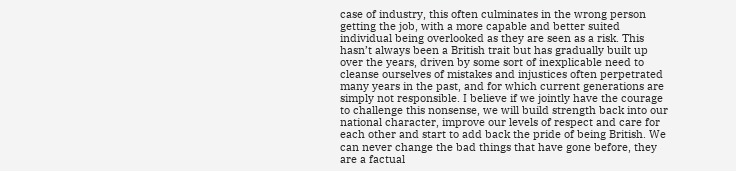case of industry, this often culminates in the wrong person getting the job, with a more capable and better suited individual being overlooked as they are seen as a risk. This hasn’t always been a British trait but has gradually built up over the years, driven by some sort of inexplicable need to cleanse ourselves of mistakes and injustices often perpetrated many years in the past, and for which current generations are simply not responsible. I believe if we jointly have the courage to challenge this nonsense, we will build strength back into our national character, improve our levels of respect and care for each other and start to add back the pride of being British. We can never change the bad things that have gone before, they are a factual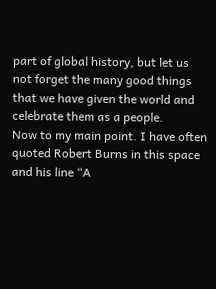part of global history, but let us not forget the many good things that we have given the world and celebrate them as a people.
Now to my main point. I have often quoted Robert Burns in this space and his line “A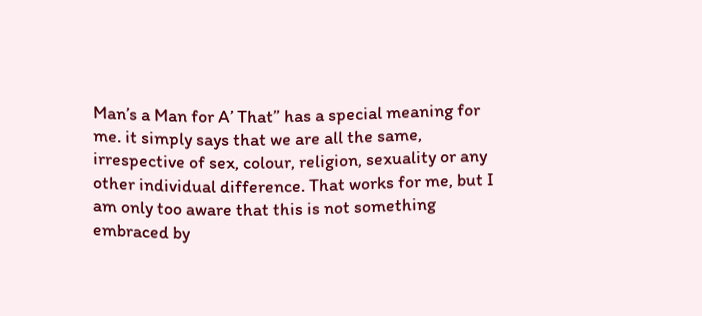Man’s a Man for A’ That” has a special meaning for me. it simply says that we are all the same, irrespective of sex, colour, religion, sexuality or any other individual difference. That works for me, but I am only too aware that this is not something embraced by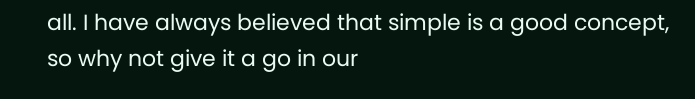all. I have always believed that simple is a good concept, so why not give it a go in our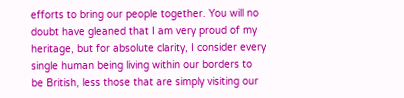efforts to bring our people together. You will no doubt have gleaned that I am very proud of my heritage, but for absolute clarity, I consider every single human being living within our borders to be British, less those that are simply visiting our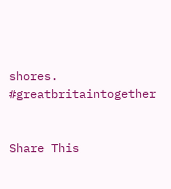shores. #greatbritaintogether


Share This